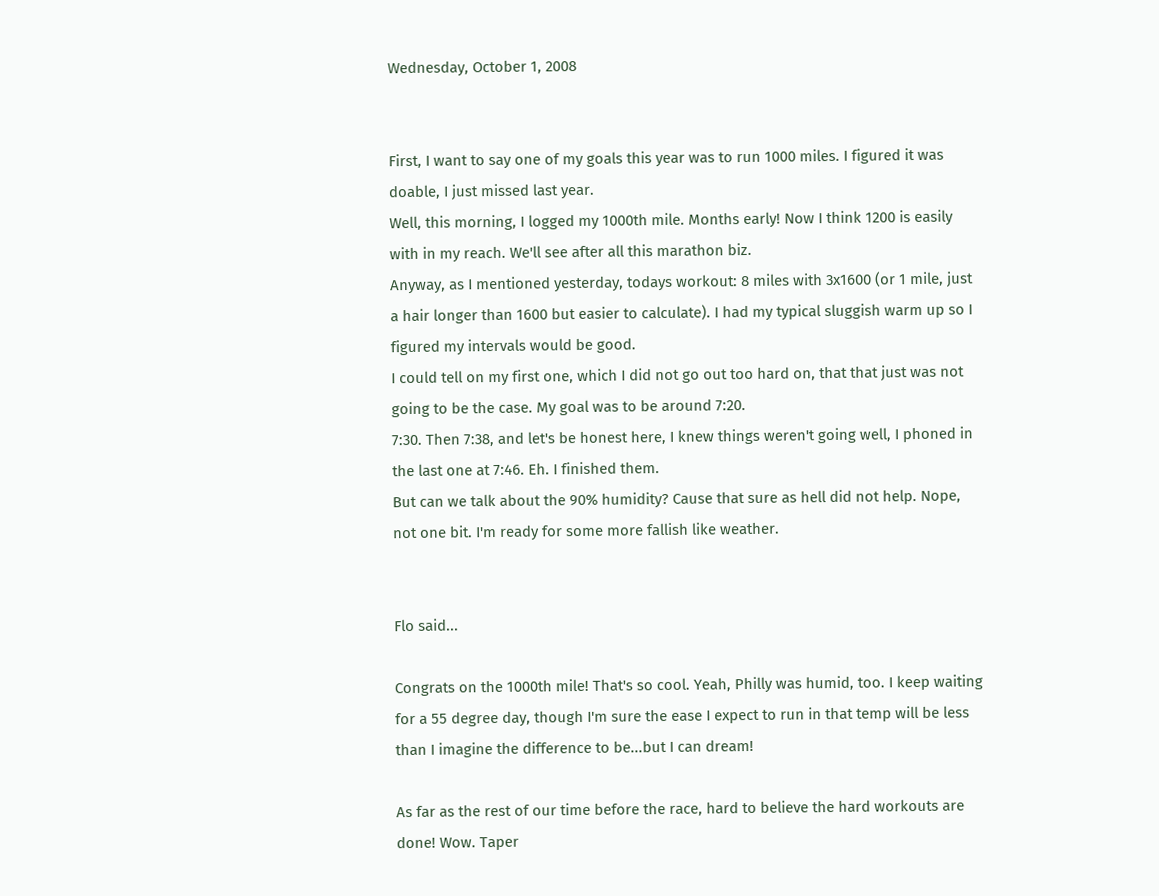Wednesday, October 1, 2008


First, I want to say one of my goals this year was to run 1000 miles. I figured it was doable, I just missed last year.
Well, this morning, I logged my 1000th mile. Months early! Now I think 1200 is easily with in my reach. We'll see after all this marathon biz.
Anyway, as I mentioned yesterday, todays workout: 8 miles with 3x1600 (or 1 mile, just a hair longer than 1600 but easier to calculate). I had my typical sluggish warm up so I figured my intervals would be good.
I could tell on my first one, which I did not go out too hard on, that that just was not going to be the case. My goal was to be around 7:20.
7:30. Then 7:38, and let's be honest here, I knew things weren't going well, I phoned in the last one at 7:46. Eh. I finished them.
But can we talk about the 90% humidity? Cause that sure as hell did not help. Nope, not one bit. I'm ready for some more fallish like weather.


Flo said...

Congrats on the 1000th mile! That's so cool. Yeah, Philly was humid, too. I keep waiting for a 55 degree day, though I'm sure the ease I expect to run in that temp will be less than I imagine the difference to be...but I can dream!

As far as the rest of our time before the race, hard to believe the hard workouts are done! Wow. Taper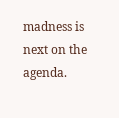madness is next on the agenda.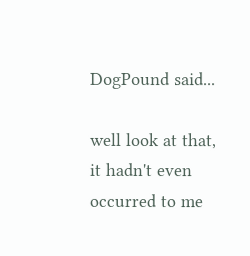DogPound said...

well look at that, it hadn't even occurred to me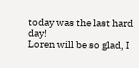today was the last hard day!
Loren will be so glad, I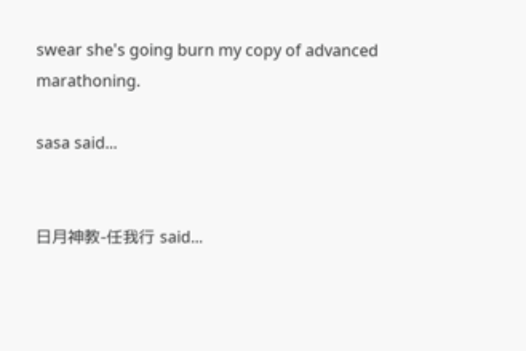swear she's going burn my copy of advanced marathoning.

sasa said...


日月神教-任我行 said...